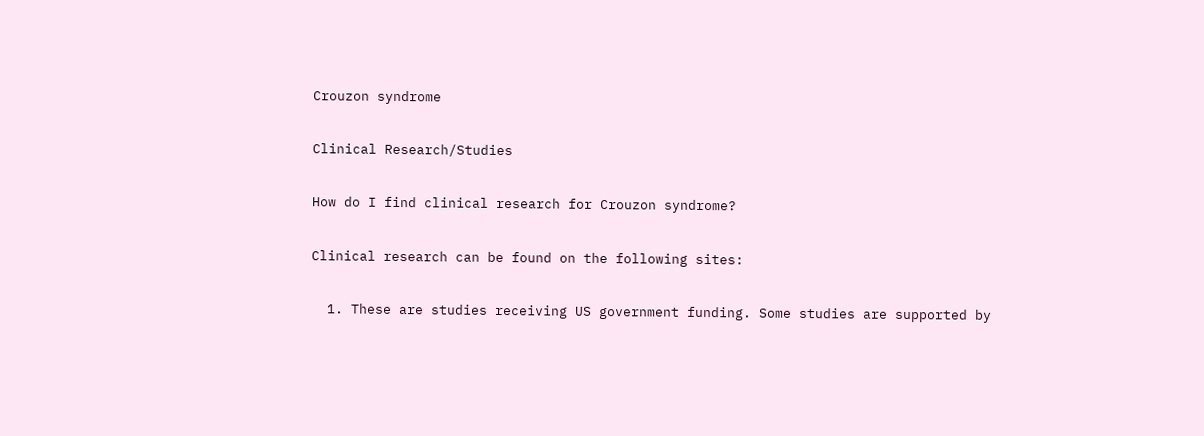Crouzon syndrome

Clinical Research/Studies

How do I find clinical research for Crouzon syndrome?

Clinical research can be found on the following sites:

  1. These are studies receiving US government funding. Some studies are supported by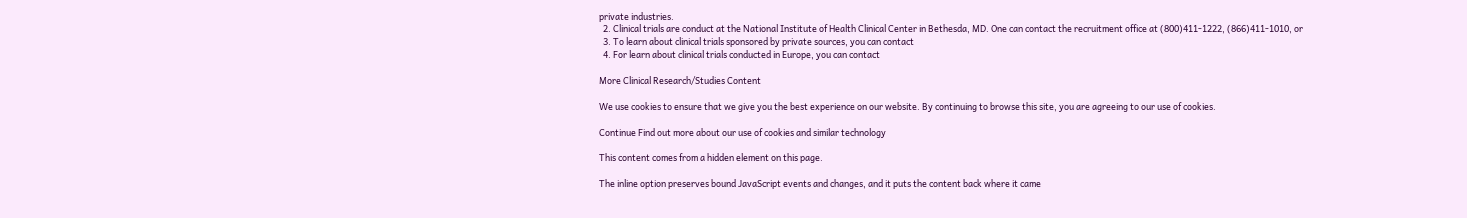private industries.
  2. Clinical trials are conduct at the National Institute of Health Clinical Center in Bethesda, MD. One can contact the recruitment office at (800)411-1222, (866)411-1010, or
  3. To learn about clinical trials sponsored by private sources, you can contact
  4. For learn about clinical trials conducted in Europe, you can contact

More Clinical Research/Studies Content

We use cookies to ensure that we give you the best experience on our website. By continuing to browse this site, you are agreeing to our use of cookies.

Continue Find out more about our use of cookies and similar technology

This content comes from a hidden element on this page.

The inline option preserves bound JavaScript events and changes, and it puts the content back where it came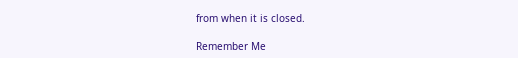from when it is closed.

Remember Me